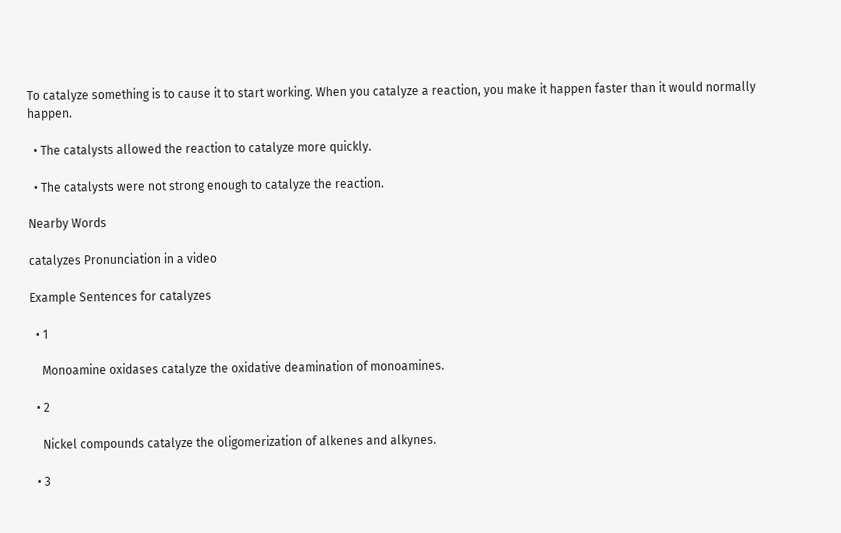To catalyze something is to cause it to start working. When you catalyze a reaction, you make it happen faster than it would normally happen.

  • The catalysts allowed the reaction to catalyze more quickly.

  • The catalysts were not strong enough to catalyze the reaction.

Nearby Words

catalyzes Pronunciation in a video

Example Sentences for catalyzes

  • 1

    Monoamine oxidases catalyze the oxidative deamination of monoamines.

  • 2

    Nickel compounds catalyze the oligomerization of alkenes and alkynes.

  • 3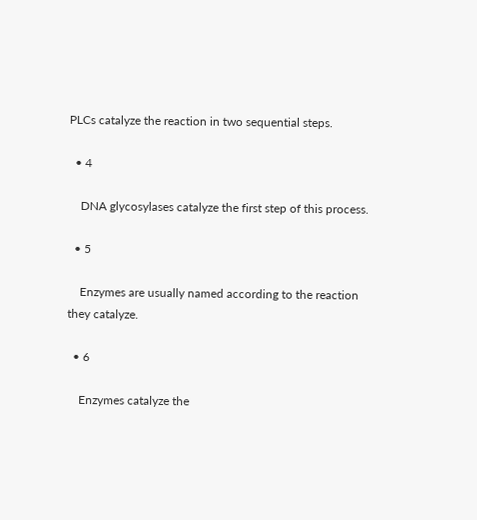PLCs catalyze the reaction in two sequential steps.

  • 4

    DNA glycosylases catalyze the first step of this process.

  • 5

    Enzymes are usually named according to the reaction they catalyze.

  • 6

    Enzymes catalyze the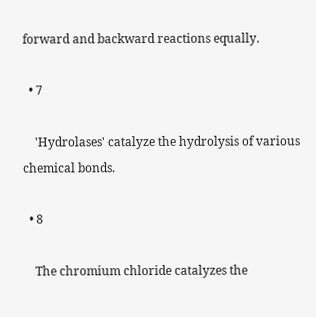forward and backward reactions equally.

  • 7

    'Hydrolases' catalyze the hydrolysis of various chemical bonds.

  • 8

    The chromium chloride catalyzes the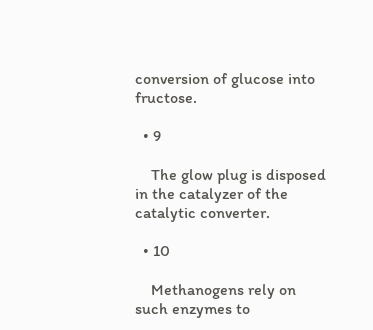conversion of glucose into fructose.

  • 9

    The glow plug is disposed in the catalyzer of the catalytic converter.

  • 10

    Methanogens rely on such enzymes to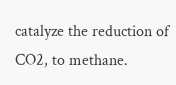catalyze the reduction of CO2, to methane.